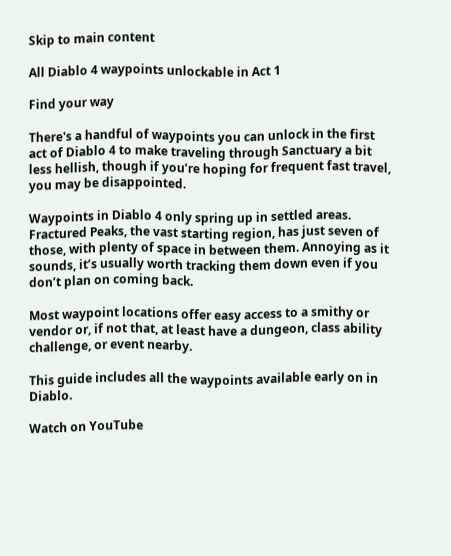Skip to main content

All Diablo 4 waypoints unlockable in Act 1

Find your way

There's a handful of waypoints you can unlock in the first act of Diablo 4 to make traveling through Sanctuary a bit less hellish, though if you’re hoping for frequent fast travel, you may be disappointed.

Waypoints in Diablo 4 only spring up in settled areas. Fractured Peaks, the vast starting region, has just seven of those, with plenty of space in between them. Annoying as it sounds, it’s usually worth tracking them down even if you don’t plan on coming back.

Most waypoint locations offer easy access to a smithy or vendor or, if not that, at least have a dungeon, class ability challenge, or event nearby.

This guide includes all the waypoints available early on in Diablo.

Watch on YouTube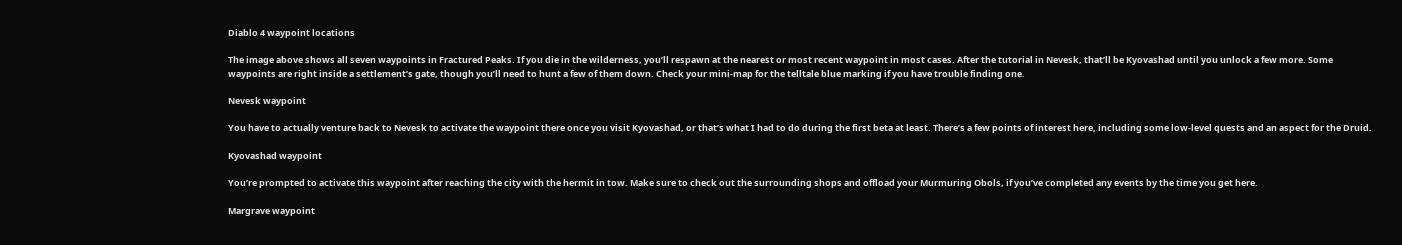Diablo 4 waypoint locations

The image above shows all seven waypoints in Fractured Peaks. If you die in the wilderness, you’ll respawn at the nearest or most recent waypoint in most cases. After the tutorial in Nevesk, that’ll be Kyovashad until you unlock a few more. Some waypoints are right inside a settlement’s gate, though you’ll need to hunt a few of them down. Check your mini-map for the telltale blue marking if you have trouble finding one.

Nevesk waypoint

You have to actually venture back to Nevesk to activate the waypoint there once you visit Kyovashad, or that’s what I had to do during the first beta at least. There’s a few points of interest here, including some low-level quests and an aspect for the Druid.

Kyovashad waypoint

You’re prompted to activate this waypoint after reaching the city with the hermit in tow. Make sure to check out the surrounding shops and offload your Murmuring Obols, if you’ve completed any events by the time you get here.

Margrave waypoint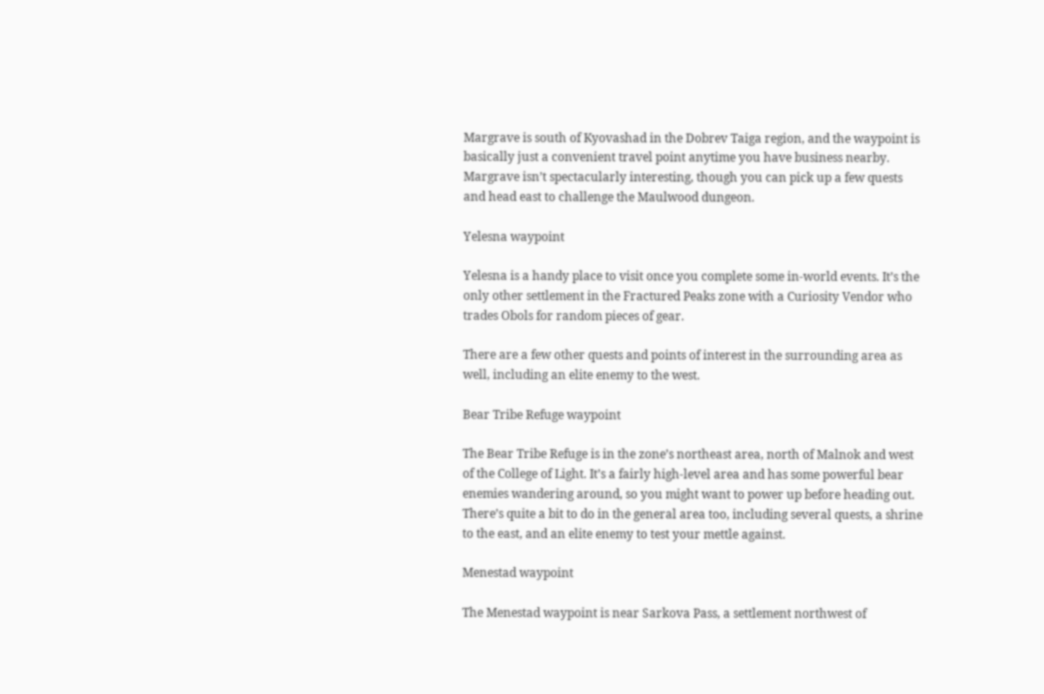Margrave is south of Kyovashad in the Dobrev Taiga region, and the waypoint is basically just a convenient travel point anytime you have business nearby. Margrave isn’t spectacularly interesting, though you can pick up a few quests and head east to challenge the Maulwood dungeon.

Yelesna waypoint

Yelesna is a handy place to visit once you complete some in-world events. It’s the only other settlement in the Fractured Peaks zone with a Curiosity Vendor who trades Obols for random pieces of gear.

There are a few other quests and points of interest in the surrounding area as well, including an elite enemy to the west.

Bear Tribe Refuge waypoint

The Bear Tribe Refuge is in the zone’s northeast area, north of Malnok and west of the College of Light. It’s a fairly high-level area and has some powerful bear enemies wandering around, so you might want to power up before heading out. There’s quite a bit to do in the general area too, including several quests, a shrine to the east, and an elite enemy to test your mettle against.

Menestad waypoint

The Menestad waypoint is near Sarkova Pass, a settlement northwest of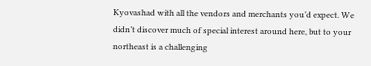Kyovashad with all the vendors and merchants you’d expect. We didn’t discover much of special interest around here, but to your northeast is a challenging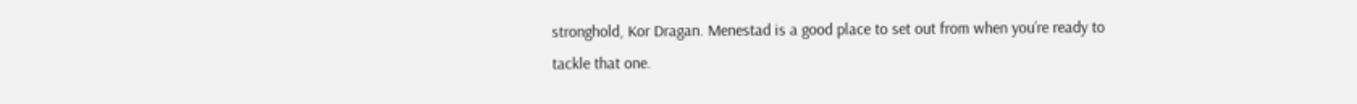stronghold, Kor Dragan. Menestad is a good place to set out from when you’re ready to tackle that one.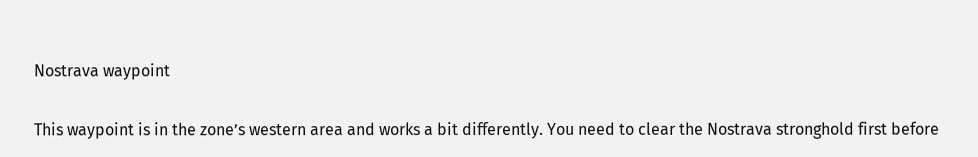Nostrava waypoint

This waypoint is in the zone’s western area and works a bit differently. You need to clear the Nostrava stronghold first before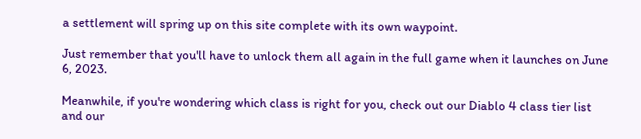a settlement will spring up on this site complete with its own waypoint.

Just remember that you'll have to unlock them all again in the full game when it launches on June 6, 2023.

Meanwhile, if you're wondering which class is right for you, check out our Diablo 4 class tier list and our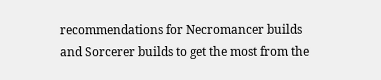recommendations for Necromancer builds and Sorcerer builds to get the most from the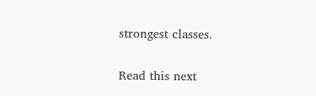strongest classes.

Read this next